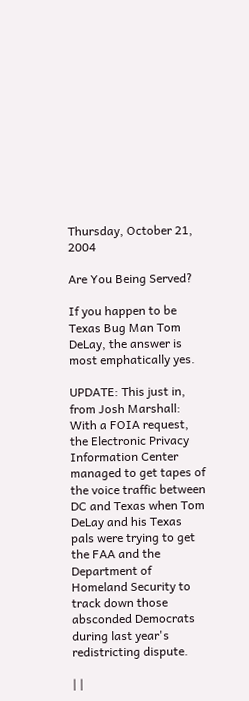Thursday, October 21, 2004

Are You Being Served?

If you happen to be Texas Bug Man Tom DeLay, the answer is most emphatically yes.

UPDATE: This just in, from Josh Marshall:
With a FOIA request, the Electronic Privacy Information Center managed to get tapes of the voice traffic between DC and Texas when Tom DeLay and his Texas pals were trying to get the FAA and the Department of Homeland Security to track down those absconded Democrats during last year's redistricting dispute.

| |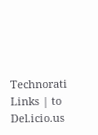Technorati Links | to Del.icio.us